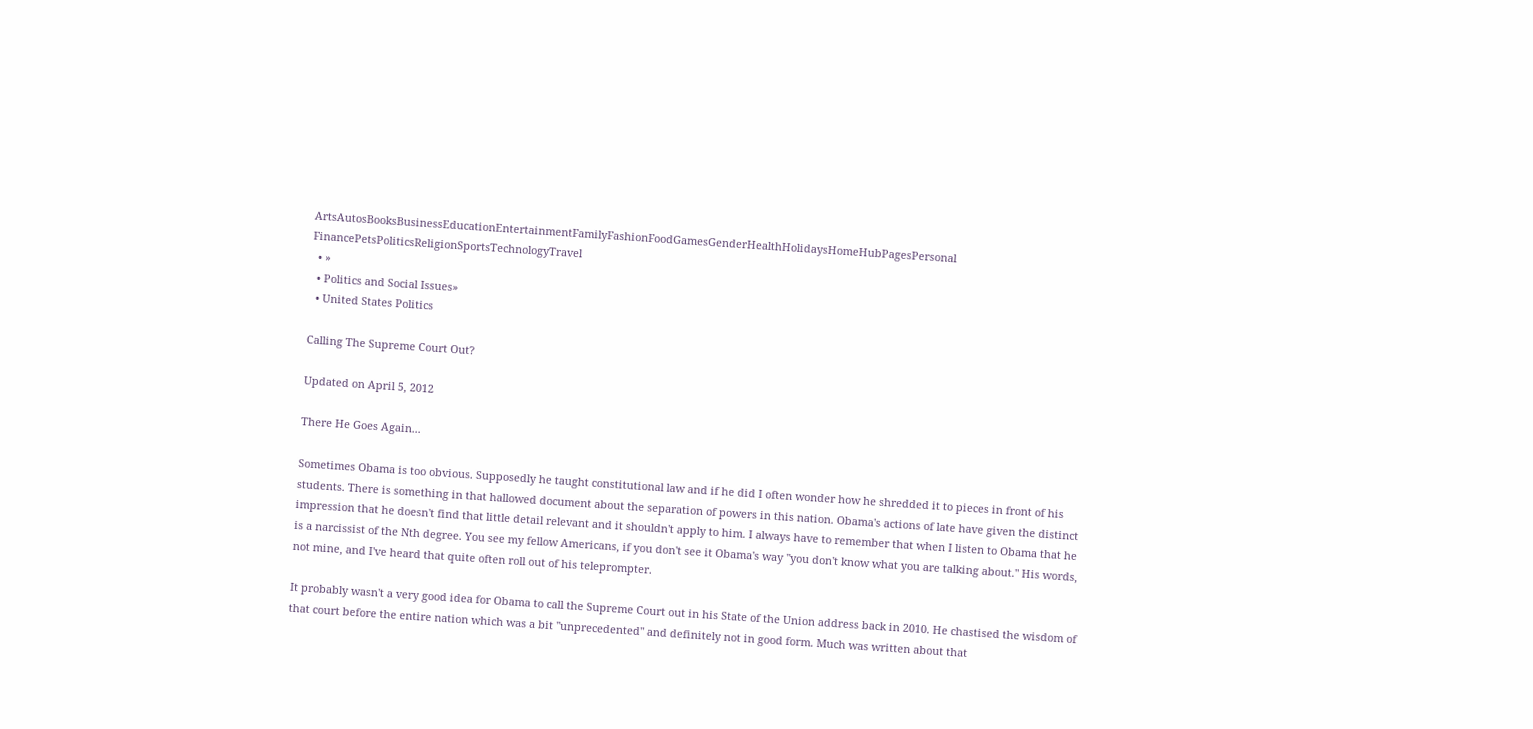ArtsAutosBooksBusinessEducationEntertainmentFamilyFashionFoodGamesGenderHealthHolidaysHomeHubPagesPersonal FinancePetsPoliticsReligionSportsTechnologyTravel
  • »
  • Politics and Social Issues»
  • United States Politics

Calling The Supreme Court Out?

Updated on April 5, 2012

There He Goes Again...

Sometimes Obama is too obvious. Supposedly he taught constitutional law and if he did I often wonder how he shredded it to pieces in front of his students. There is something in that hallowed document about the separation of powers in this nation. Obama's actions of late have given the distinct impression that he doesn't find that little detail relevant and it shouldn't apply to him. I always have to remember that when I listen to Obama that he is a narcissist of the Nth degree. You see my fellow Americans, if you don't see it Obama's way "you don't know what you are talking about." His words, not mine, and I've heard that quite often roll out of his teleprompter.

It probably wasn't a very good idea for Obama to call the Supreme Court out in his State of the Union address back in 2010. He chastised the wisdom of that court before the entire nation which was a bit "unprecedented" and definitely not in good form. Much was written about that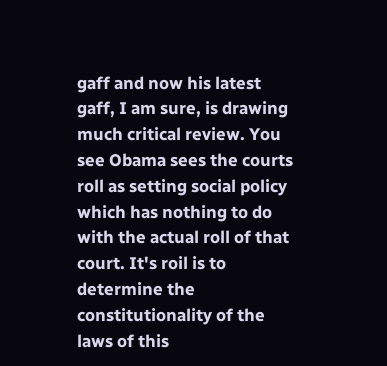gaff and now his latest gaff, I am sure, is drawing much critical review. You see Obama sees the courts roll as setting social policy which has nothing to do with the actual roll of that court. It's roil is to determine the constitutionality of the laws of this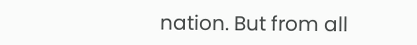nation. But from all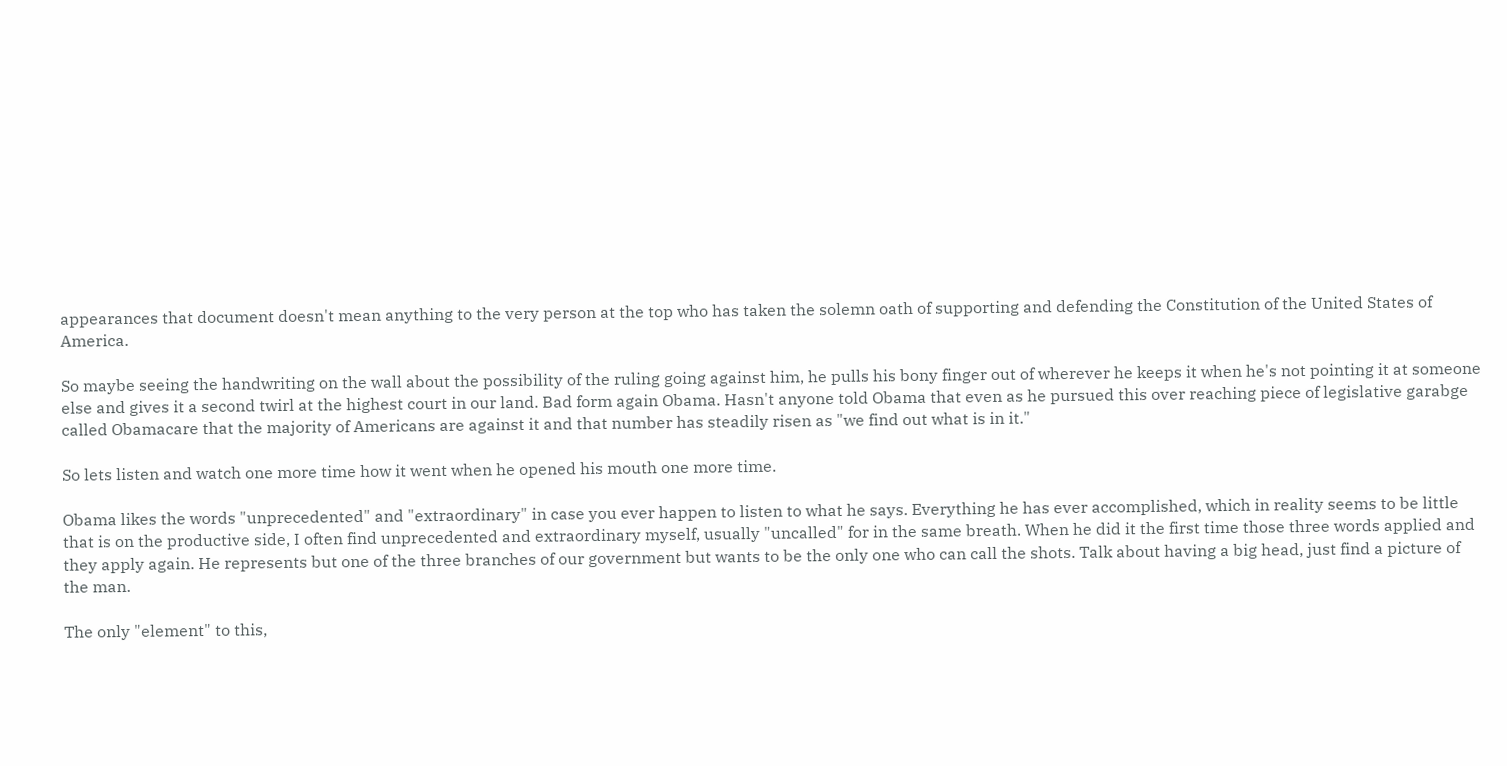appearances that document doesn't mean anything to the very person at the top who has taken the solemn oath of supporting and defending the Constitution of the United States of America.

So maybe seeing the handwriting on the wall about the possibility of the ruling going against him, he pulls his bony finger out of wherever he keeps it when he's not pointing it at someone else and gives it a second twirl at the highest court in our land. Bad form again Obama. Hasn't anyone told Obama that even as he pursued this over reaching piece of legislative garabge called Obamacare that the majority of Americans are against it and that number has steadily risen as "we find out what is in it."

So lets listen and watch one more time how it went when he opened his mouth one more time.

Obama likes the words "unprecedented" and "extraordinary" in case you ever happen to listen to what he says. Everything he has ever accomplished, which in reality seems to be little that is on the productive side, I often find unprecedented and extraordinary myself, usually "uncalled" for in the same breath. When he did it the first time those three words applied and they apply again. He represents but one of the three branches of our government but wants to be the only one who can call the shots. Talk about having a big head, just find a picture of the man.

The only "element" to this,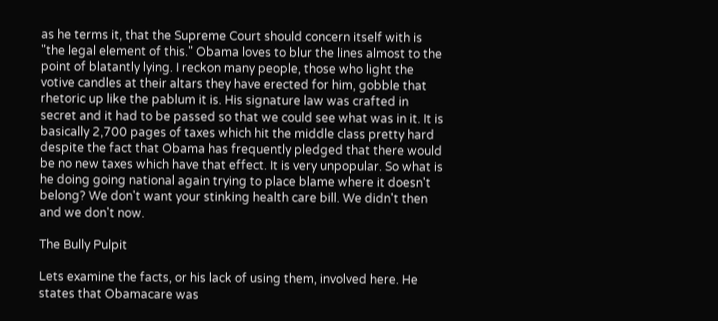as he terms it, that the Supreme Court should concern itself with is "the legal element of this." Obama loves to blur the lines almost to the point of blatantly lying. I reckon many people, those who light the votive candles at their altars they have erected for him, gobble that rhetoric up like the pablum it is. His signature law was crafted in secret and it had to be passed so that we could see what was in it. It is basically 2,700 pages of taxes which hit the middle class pretty hard despite the fact that Obama has frequently pledged that there would be no new taxes which have that effect. It is very unpopular. So what is he doing going national again trying to place blame where it doesn't belong? We don't want your stinking health care bill. We didn't then and we don't now.

The Bully Pulpit

Lets examine the facts, or his lack of using them, involved here. He states that Obamacare was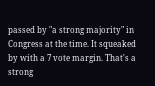passed by "a strong majority" in Congress at the time. It squeaked by with a 7 vote margin. That's a strong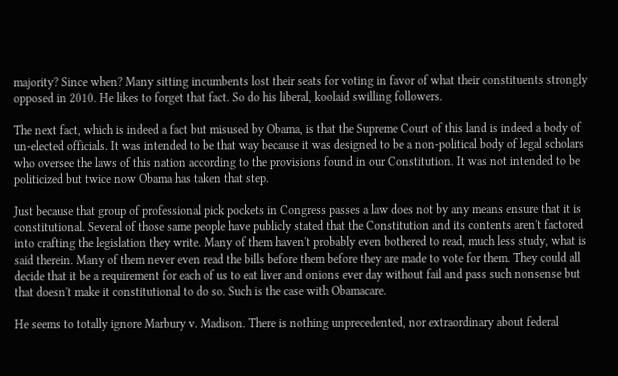majority? Since when? Many sitting incumbents lost their seats for voting in favor of what their constituents strongly opposed in 2010. He likes to forget that fact. So do his liberal, koolaid swilling followers.

The next fact, which is indeed a fact but misused by Obama, is that the Supreme Court of this land is indeed a body of un-elected officials. It was intended to be that way because it was designed to be a non-political body of legal scholars who oversee the laws of this nation according to the provisions found in our Constitution. It was not intended to be politicized but twice now Obama has taken that step.

Just because that group of professional pick pockets in Congress passes a law does not by any means ensure that it is constitutional. Several of those same people have publicly stated that the Constitution and its contents aren't factored into crafting the legislation they write. Many of them haven't probably even bothered to read, much less study, what is said therein. Many of them never even read the bills before them before they are made to vote for them. They could all decide that it be a requirement for each of us to eat liver and onions ever day without fail and pass such nonsense but that doesn't make it constitutional to do so. Such is the case with Obamacare.

He seems to totally ignore Marbury v. Madison. There is nothing unprecedented, nor extraordinary about federal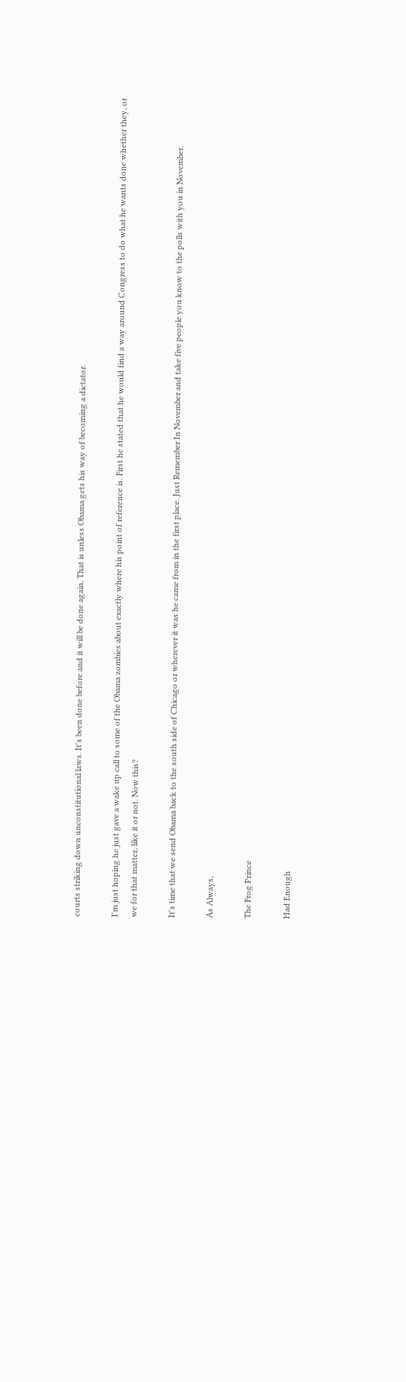courts striking down unconstitutional laws. It's been done before and it will be done again. That is unless Obama gets his way of becoming a dictator.

I'm just hoping he just gave a wake up call to some of the Obama zombies about exactly where his point of reference is. First he stated that he would find a way around Congress to do what he wants done whether they, or we for that matter, like it or not. Now this?

It's time that we send Obama back to the south side of Chicago or wherever it was he came from in the first place. Just Remember In November and take five people you know to the polls with you in November.

As Always,

The Frog Prince

Had Enough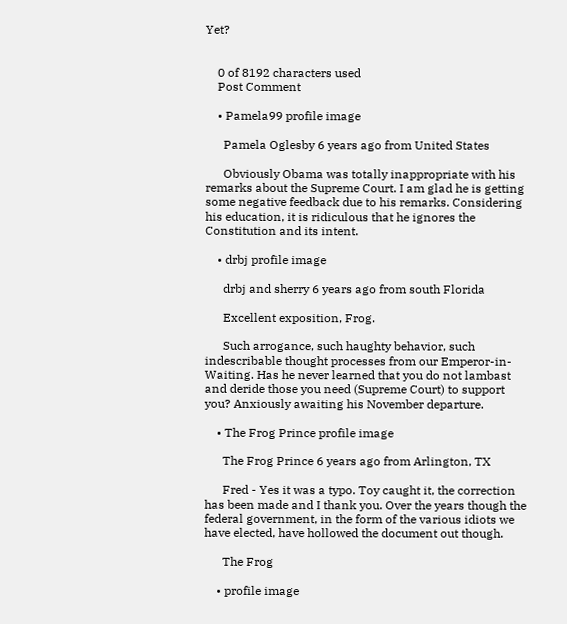Yet?


    0 of 8192 characters used
    Post Comment

    • Pamela99 profile image

      Pamela Oglesby 6 years ago from United States

      Obviously Obama was totally inappropriate with his remarks about the Supreme Court. I am glad he is getting some negative feedback due to his remarks. Considering his education, it is ridiculous that he ignores the Constitution and its intent.

    • drbj profile image

      drbj and sherry 6 years ago from south Florida

      Excellent exposition, Frog.

      Such arrogance, such haughty behavior, such indescribable thought processes from our Emperor-in-Waiting. Has he never learned that you do not lambast and deride those you need (Supreme Court) to support you? Anxiously awaiting his November departure.

    • The Frog Prince profile image

      The Frog Prince 6 years ago from Arlington, TX

      Fred - Yes it was a typo. Toy caught it, the correction has been made and I thank you. Over the years though the federal government, in the form of the various idiots we have elected, have hollowed the document out though.

      The Frog

    • profile image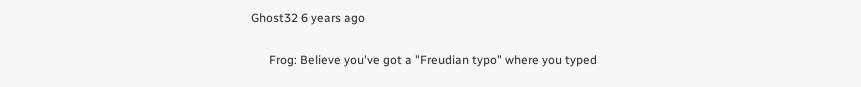Ghost32 6 years ago

      Frog: Believe you've got a "Freudian typo" where you typed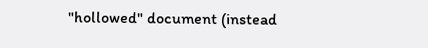"hollowed" document (instead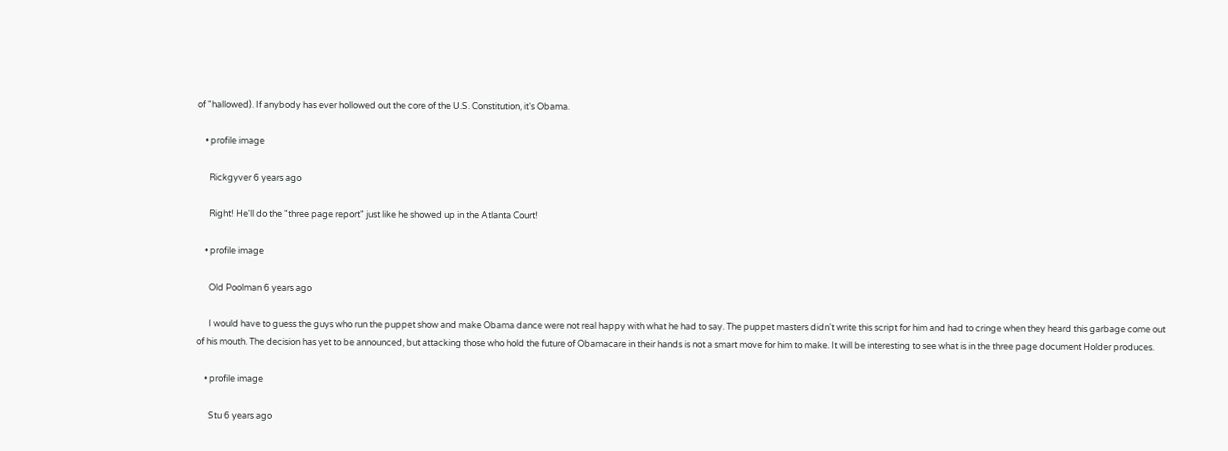of "hallowed). If anybody has ever hollowed out the core of the U.S. Constitution, it's Obama.

    • profile image

      Rickgyver 6 years ago

      Right! He'll do the "three page report" just like he showed up in the Atlanta Court!

    • profile image

      Old Poolman 6 years ago

      I would have to guess the guys who run the puppet show and make Obama dance were not real happy with what he had to say. The puppet masters didn't write this script for him and had to cringe when they heard this garbage come out of his mouth. The decision has yet to be announced, but attacking those who hold the future of Obamacare in their hands is not a smart move for him to make. It will be interesting to see what is in the three page document Holder produces.

    • profile image

      Stu 6 years ago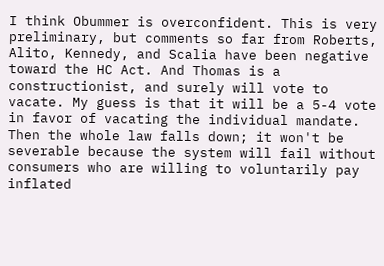I think Obummer is overconfident. This is very preliminary, but comments so far from Roberts, Alito, Kennedy, and Scalia have been negative toward the HC Act. And Thomas is a constructionist, and surely will vote to vacate. My guess is that it will be a 5-4 vote in favor of vacating the individual mandate. Then the whole law falls down; it won't be severable because the system will fail without consumers who are willing to voluntarily pay inflated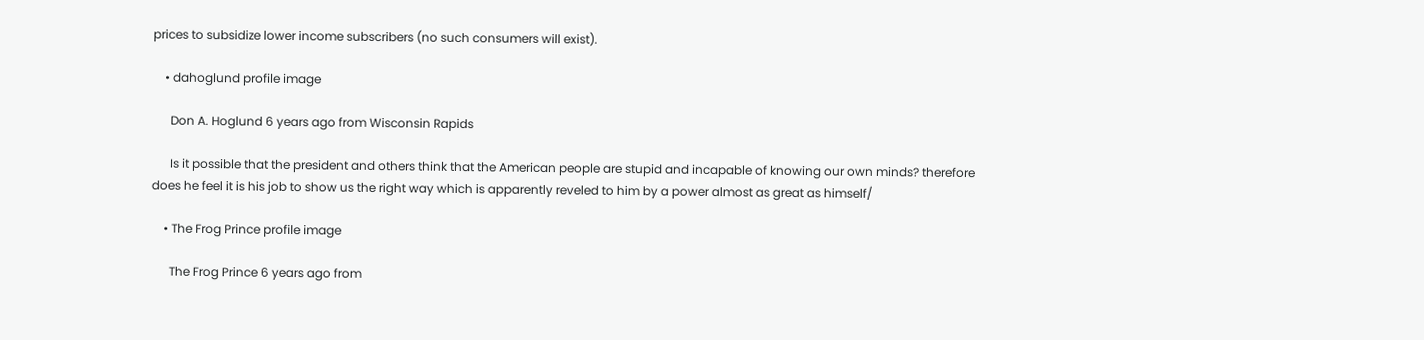prices to subsidize lower income subscribers (no such consumers will exist).

    • dahoglund profile image

      Don A. Hoglund 6 years ago from Wisconsin Rapids

      Is it possible that the president and others think that the American people are stupid and incapable of knowing our own minds? therefore does he feel it is his job to show us the right way which is apparently reveled to him by a power almost as great as himself/

    • The Frog Prince profile image

      The Frog Prince 6 years ago from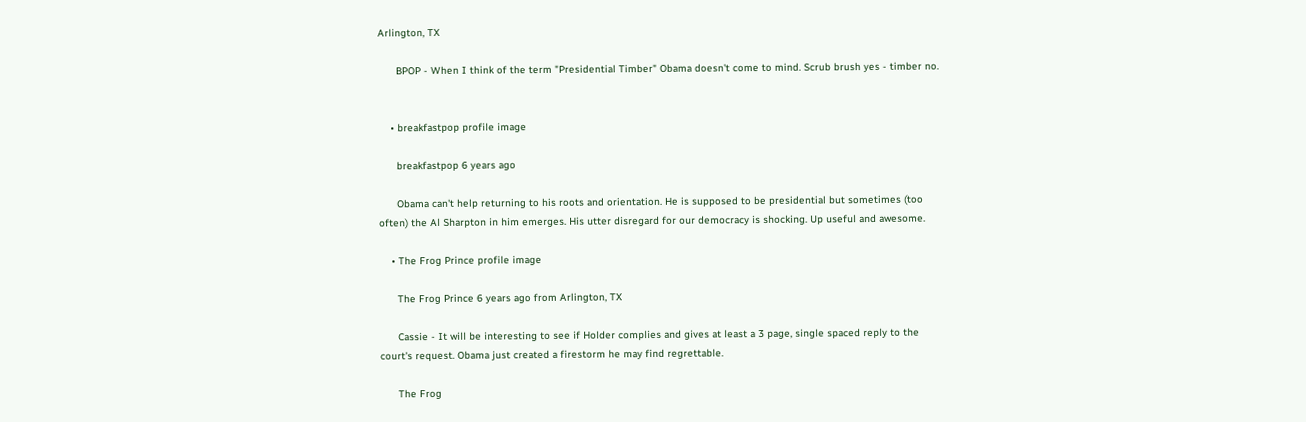Arlington, TX

      BPOP - When I think of the term "Presidential Timber" Obama doesn't come to mind. Scrub brush yes - timber no.


    • breakfastpop profile image

      breakfastpop 6 years ago

      Obama can't help returning to his roots and orientation. He is supposed to be presidential but sometimes (too often) the Al Sharpton in him emerges. His utter disregard for our democracy is shocking. Up useful and awesome.

    • The Frog Prince profile image

      The Frog Prince 6 years ago from Arlington, TX

      Cassie - It will be interesting to see if Holder complies and gives at least a 3 page, single spaced reply to the court's request. Obama just created a firestorm he may find regrettable.

      The Frog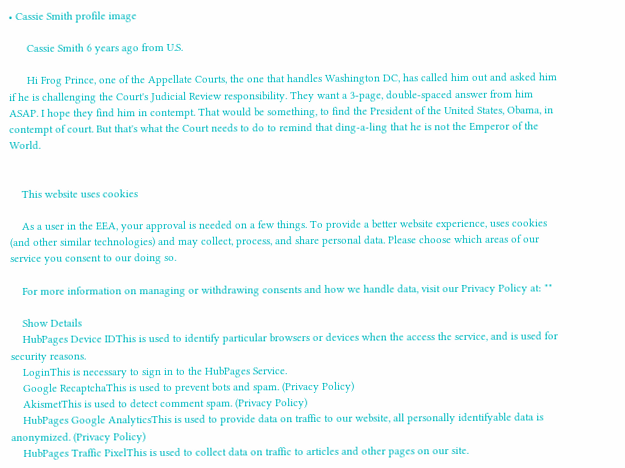• Cassie Smith profile image

      Cassie Smith 6 years ago from U.S.

      Hi Frog Prince, one of the Appellate Courts, the one that handles Washington DC, has called him out and asked him if he is challenging the Court's Judicial Review responsibility. They want a 3-page, double-spaced answer from him ASAP. I hope they find him in contempt. That would be something, to find the President of the United States, Obama, in contempt of court. But that's what the Court needs to do to remind that ding-a-ling that he is not the Emperor of the World.


    This website uses cookies

    As a user in the EEA, your approval is needed on a few things. To provide a better website experience, uses cookies (and other similar technologies) and may collect, process, and share personal data. Please choose which areas of our service you consent to our doing so.

    For more information on managing or withdrawing consents and how we handle data, visit our Privacy Policy at: ""

    Show Details
    HubPages Device IDThis is used to identify particular browsers or devices when the access the service, and is used for security reasons.
    LoginThis is necessary to sign in to the HubPages Service.
    Google RecaptchaThis is used to prevent bots and spam. (Privacy Policy)
    AkismetThis is used to detect comment spam. (Privacy Policy)
    HubPages Google AnalyticsThis is used to provide data on traffic to our website, all personally identifyable data is anonymized. (Privacy Policy)
    HubPages Traffic PixelThis is used to collect data on traffic to articles and other pages on our site.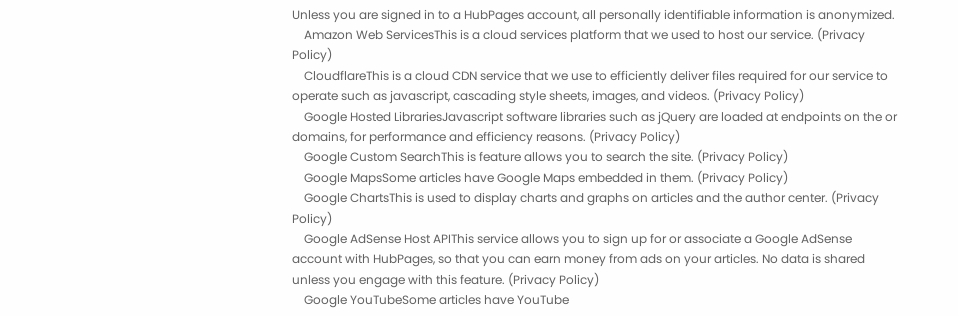Unless you are signed in to a HubPages account, all personally identifiable information is anonymized.
    Amazon Web ServicesThis is a cloud services platform that we used to host our service. (Privacy Policy)
    CloudflareThis is a cloud CDN service that we use to efficiently deliver files required for our service to operate such as javascript, cascading style sheets, images, and videos. (Privacy Policy)
    Google Hosted LibrariesJavascript software libraries such as jQuery are loaded at endpoints on the or domains, for performance and efficiency reasons. (Privacy Policy)
    Google Custom SearchThis is feature allows you to search the site. (Privacy Policy)
    Google MapsSome articles have Google Maps embedded in them. (Privacy Policy)
    Google ChartsThis is used to display charts and graphs on articles and the author center. (Privacy Policy)
    Google AdSense Host APIThis service allows you to sign up for or associate a Google AdSense account with HubPages, so that you can earn money from ads on your articles. No data is shared unless you engage with this feature. (Privacy Policy)
    Google YouTubeSome articles have YouTube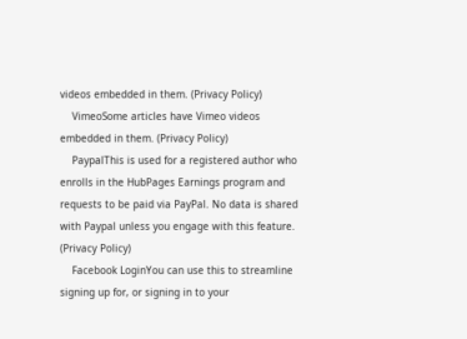videos embedded in them. (Privacy Policy)
    VimeoSome articles have Vimeo videos embedded in them. (Privacy Policy)
    PaypalThis is used for a registered author who enrolls in the HubPages Earnings program and requests to be paid via PayPal. No data is shared with Paypal unless you engage with this feature. (Privacy Policy)
    Facebook LoginYou can use this to streamline signing up for, or signing in to your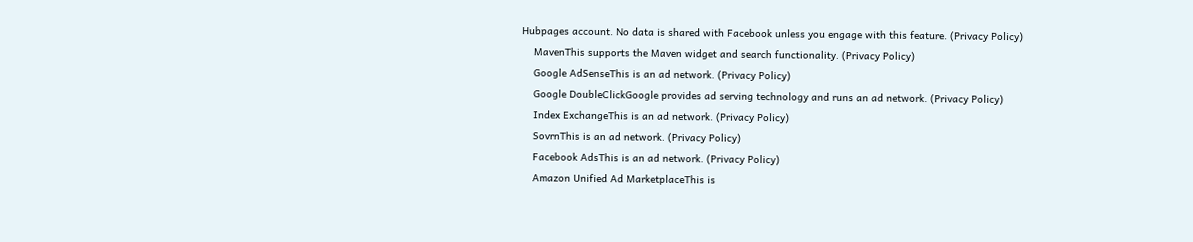Hubpages account. No data is shared with Facebook unless you engage with this feature. (Privacy Policy)
    MavenThis supports the Maven widget and search functionality. (Privacy Policy)
    Google AdSenseThis is an ad network. (Privacy Policy)
    Google DoubleClickGoogle provides ad serving technology and runs an ad network. (Privacy Policy)
    Index ExchangeThis is an ad network. (Privacy Policy)
    SovrnThis is an ad network. (Privacy Policy)
    Facebook AdsThis is an ad network. (Privacy Policy)
    Amazon Unified Ad MarketplaceThis is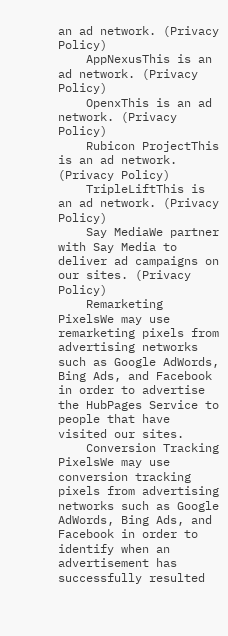an ad network. (Privacy Policy)
    AppNexusThis is an ad network. (Privacy Policy)
    OpenxThis is an ad network. (Privacy Policy)
    Rubicon ProjectThis is an ad network. (Privacy Policy)
    TripleLiftThis is an ad network. (Privacy Policy)
    Say MediaWe partner with Say Media to deliver ad campaigns on our sites. (Privacy Policy)
    Remarketing PixelsWe may use remarketing pixels from advertising networks such as Google AdWords, Bing Ads, and Facebook in order to advertise the HubPages Service to people that have visited our sites.
    Conversion Tracking PixelsWe may use conversion tracking pixels from advertising networks such as Google AdWords, Bing Ads, and Facebook in order to identify when an advertisement has successfully resulted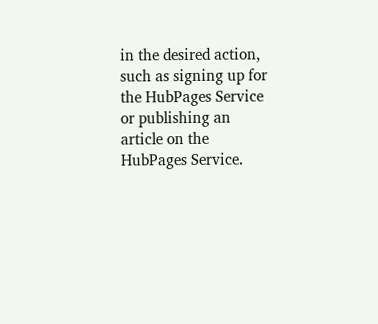in the desired action, such as signing up for the HubPages Service or publishing an article on the HubPages Service.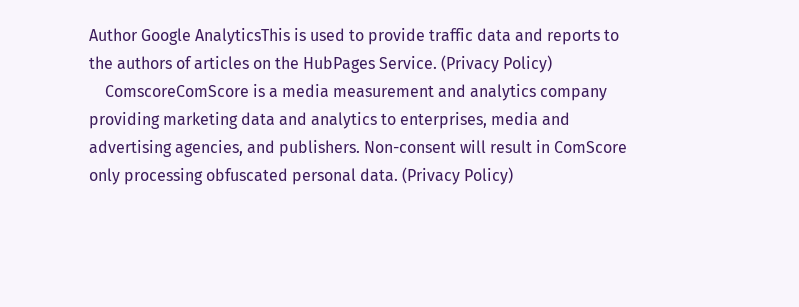Author Google AnalyticsThis is used to provide traffic data and reports to the authors of articles on the HubPages Service. (Privacy Policy)
    ComscoreComScore is a media measurement and analytics company providing marketing data and analytics to enterprises, media and advertising agencies, and publishers. Non-consent will result in ComScore only processing obfuscated personal data. (Privacy Policy)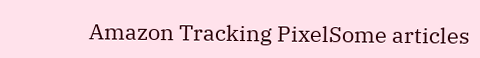Amazon Tracking PixelSome articles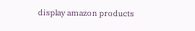display amazon products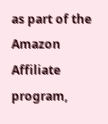as part of the Amazon Affiliate program,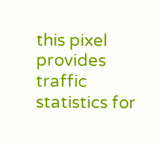this pixel provides traffic statistics for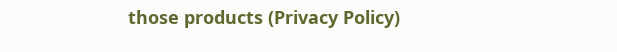those products (Privacy Policy)